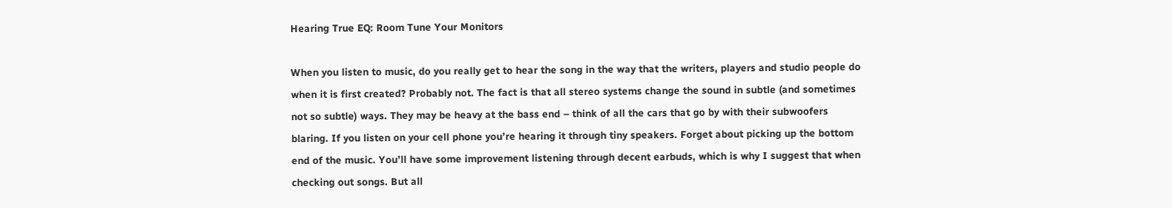Hearing True EQ: Room Tune Your Monitors

When you listen to music, do you really get to hear the song in the way that the writers, players and studio people do when it is first created? Probably not. The fact is that all stereo systems change the sound in subtle (and sometimes not so subtle) ways. They may be heavy at the bass end – think of all the cars that go by with their subwoofers blaring. If you listen on your cell phone you’re hearing it through tiny speakers. Forget about picking up the bottom end of the music. You’ll have some improvement listening through decent earbuds, which is why I suggest that when checking out songs. But all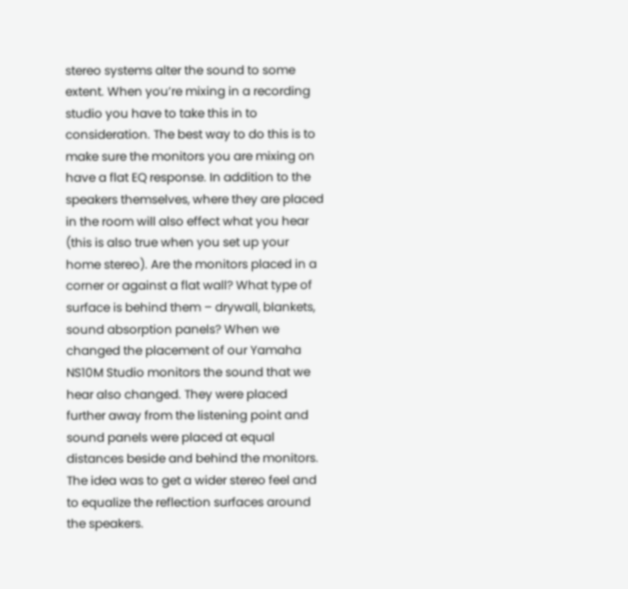stereo systems alter the sound to some extent. When you’re mixing in a recording studio you have to take this in to consideration. The best way to do this is to make sure the monitors you are mixing on have a flat EQ response. In addition to the speakers themselves, where they are placed in the room will also effect what you hear (this is also true when you set up your home stereo). Are the monitors placed in a corner or against a flat wall? What type of surface is behind them – drywall, blankets, sound absorption panels? When we changed the placement of our Yamaha NS10M Studio monitors the sound that we hear also changed. They were placed further away from the listening point and sound panels were placed at equal distances beside and behind the monitors. The idea was to get a wider stereo feel and to equalize the reflection surfaces around the speakers.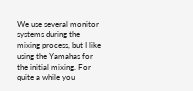We use several monitor systems during the mixing process, but I like using the Yamahas for the initial mixing. For quite a while you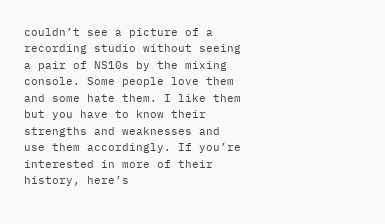couldn’t see a picture of a recording studio without seeing a pair of NS10s by the mixing console. Some people love them and some hate them. I like them but you have to know their strengths and weaknesses and use them accordingly. If you’re interested in more of their history, here’s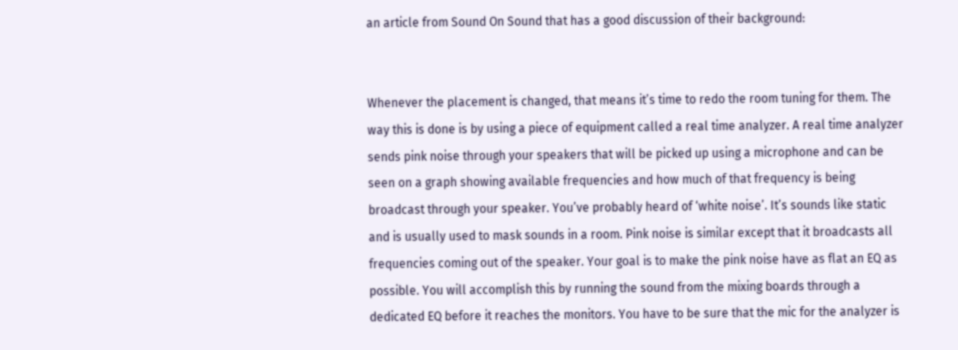an article from Sound On Sound that has a good discussion of their background:


Whenever the placement is changed, that means it’s time to redo the room tuning for them. The way this is done is by using a piece of equipment called a real time analyzer. A real time analyzer sends pink noise through your speakers that will be picked up using a microphone and can be seen on a graph showing available frequencies and how much of that frequency is being broadcast through your speaker. You’ve probably heard of ‘white noise’. It’s sounds like static and is usually used to mask sounds in a room. Pink noise is similar except that it broadcasts all frequencies coming out of the speaker. Your goal is to make the pink noise have as flat an EQ as possible. You will accomplish this by running the sound from the mixing boards through a dedicated EQ before it reaches the monitors. You have to be sure that the mic for the analyzer is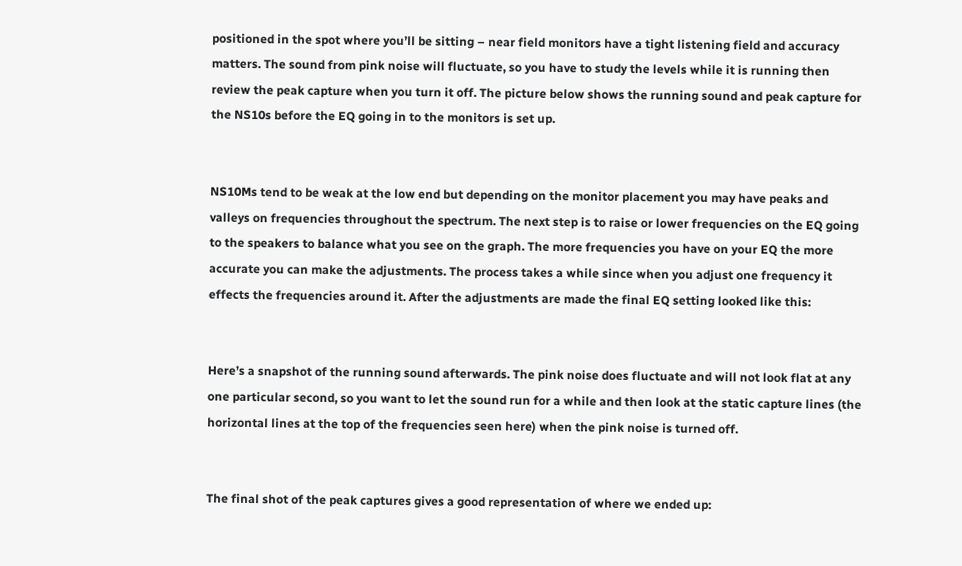positioned in the spot where you’ll be sitting – near field monitors have a tight listening field and accuracy matters. The sound from pink noise will fluctuate, so you have to study the levels while it is running then review the peak capture when you turn it off. The picture below shows the running sound and peak capture for the NS10s before the EQ going in to the monitors is set up.


NS10Ms tend to be weak at the low end but depending on the monitor placement you may have peaks and valleys on frequencies throughout the spectrum. The next step is to raise or lower frequencies on the EQ going to the speakers to balance what you see on the graph. The more frequencies you have on your EQ the more accurate you can make the adjustments. The process takes a while since when you adjust one frequency it effects the frequencies around it. After the adjustments are made the final EQ setting looked like this:


Here’s a snapshot of the running sound afterwards. The pink noise does fluctuate and will not look flat at any one particular second, so you want to let the sound run for a while and then look at the static capture lines (the horizontal lines at the top of the frequencies seen here) when the pink noise is turned off.


The final shot of the peak captures gives a good representation of where we ended up: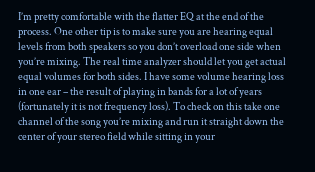I’m pretty comfortable with the flatter EQ at the end of the process. One other tip is to make sure you are hearing equal levels from both speakers so you don’t overload one side when you’re mixing. The real time analyzer should let you get actual equal volumes for both sides. I have some volume hearing loss in one ear – the result of playing in bands for a lot of years (fortunately it is not frequency loss). To check on this take one channel of the song you’re mixing and run it straight down the center of your stereo field while sitting in your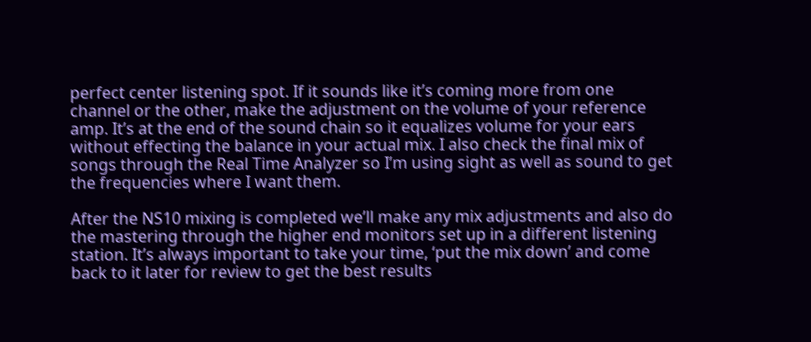perfect center listening spot. If it sounds like it’s coming more from one channel or the other, make the adjustment on the volume of your reference amp. It’s at the end of the sound chain so it equalizes volume for your ears without effecting the balance in your actual mix. I also check the final mix of songs through the Real Time Analyzer so I’m using sight as well as sound to get the frequencies where I want them.

After the NS10 mixing is completed we’ll make any mix adjustments and also do the mastering through the higher end monitors set up in a different listening station. It’s always important to take your time, ‘put the mix down’ and come back to it later for review to get the best results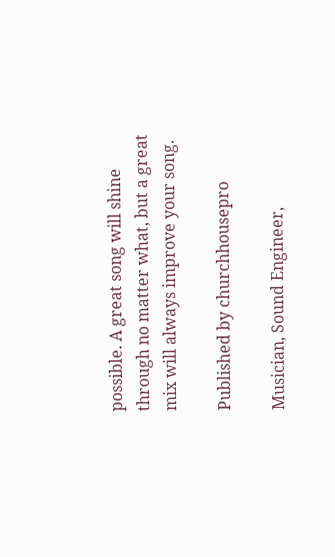possible. A great song will shine through no matter what, but a great mix will always improve your song.

Published by churchhousepro

Musician, Sound Engineer,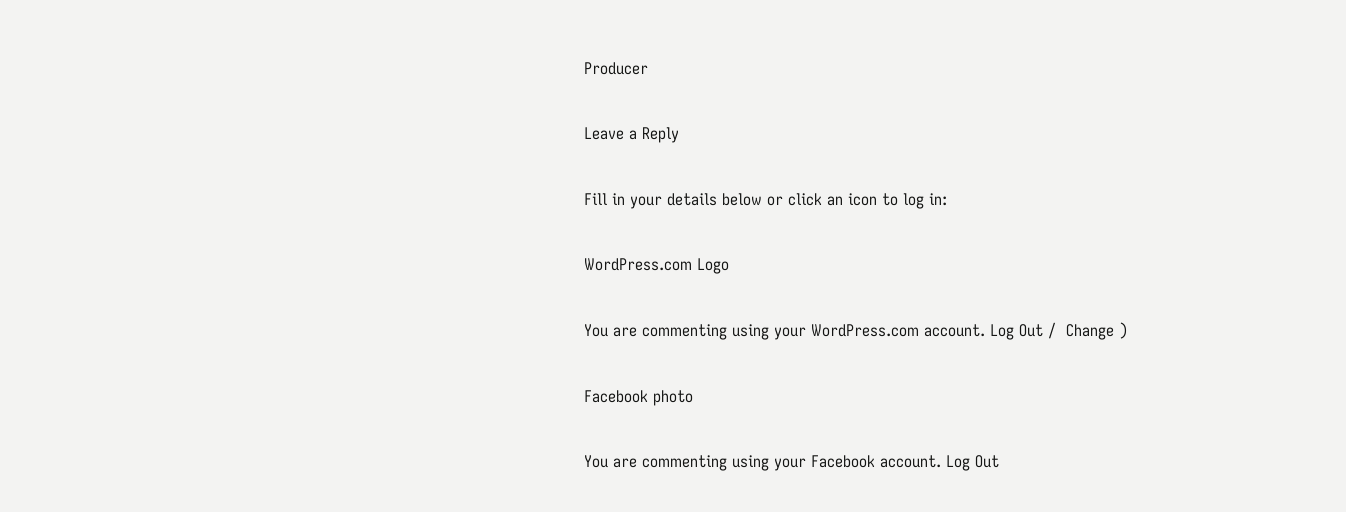Producer

Leave a Reply

Fill in your details below or click an icon to log in:

WordPress.com Logo

You are commenting using your WordPress.com account. Log Out /  Change )

Facebook photo

You are commenting using your Facebook account. Log Out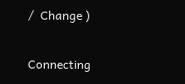/  Change )

Connecting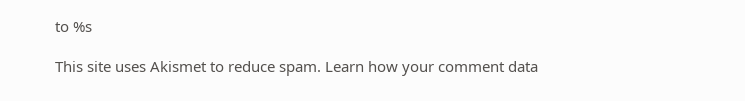to %s

This site uses Akismet to reduce spam. Learn how your comment data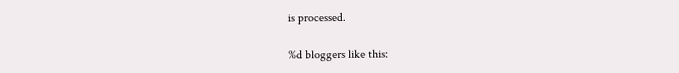is processed.

%d bloggers like this: